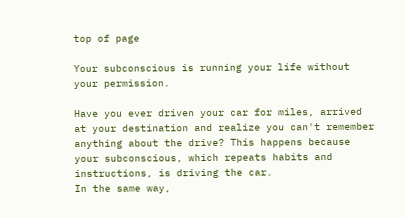top of page

Your subconscious is running your life without your permission.

Have you ever driven your car for miles, arrived at your destination and realize you can't remember anything about the drive? This happens because your subconscious, which repeats habits and instructions, is driving the car.
In the same way,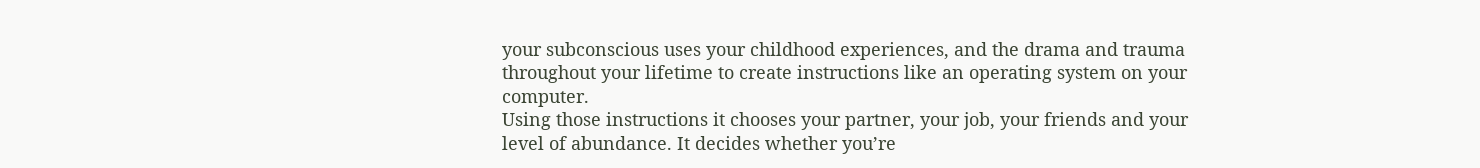your subconscious uses your childhood experiences, and the drama and trauma  throughout your lifetime to create instructions like an operating system on your computer.
Using those instructions it chooses your partner, your job, your friends and your level of abundance. It decides whether you’re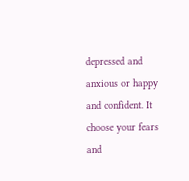depressed and anxious or happy and confident. It choose your fears and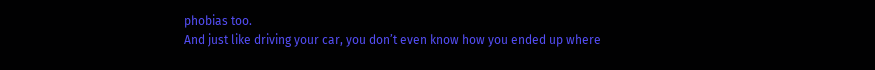phobias too.
And just like driving your car, you don’t even know how you ended up where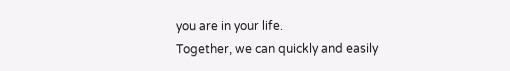you are in your life.
Together, we can quickly and easily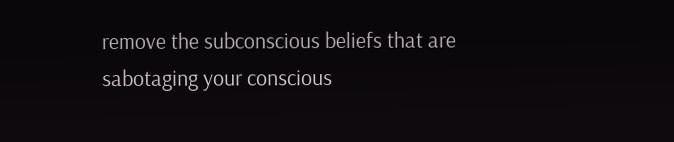remove the subconscious beliefs that are sabotaging your conscious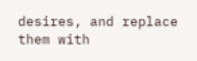desires, and replace them with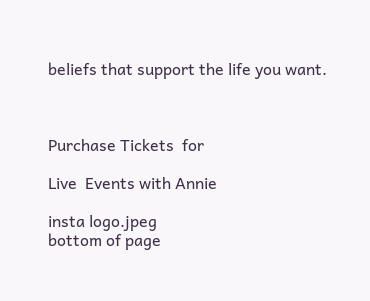beliefs that support the life you want.



Purchase Tickets  for

Live  Events with Annie

insta logo.jpeg
bottom of page